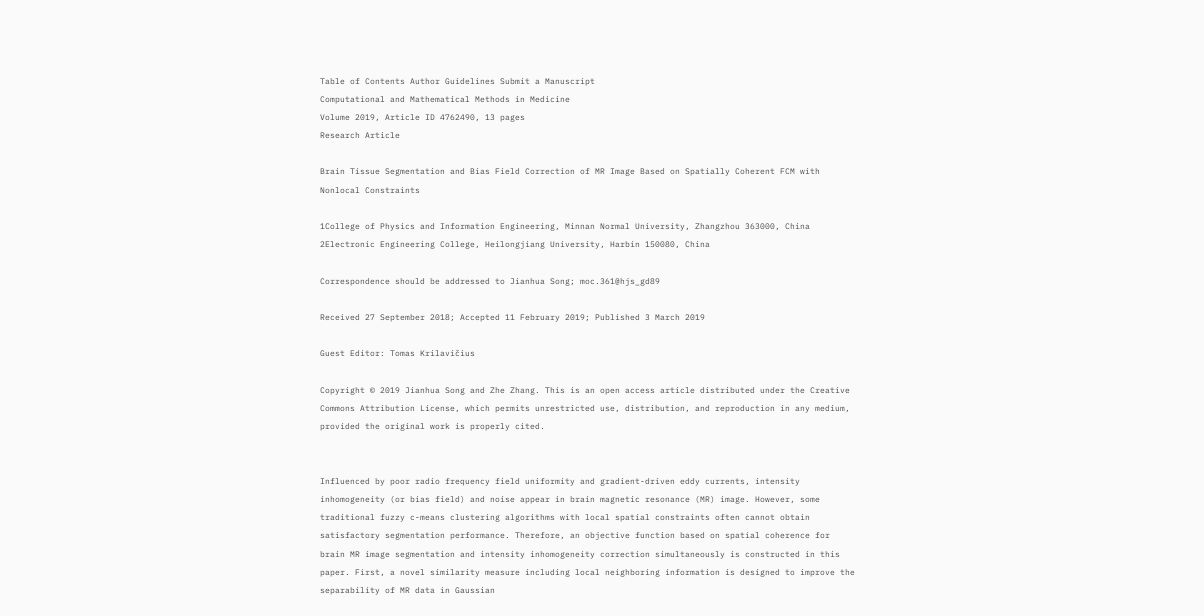Table of Contents Author Guidelines Submit a Manuscript
Computational and Mathematical Methods in Medicine
Volume 2019, Article ID 4762490, 13 pages
Research Article

Brain Tissue Segmentation and Bias Field Correction of MR Image Based on Spatially Coherent FCM with Nonlocal Constraints

1College of Physics and Information Engineering, Minnan Normal University, Zhangzhou 363000, China
2Electronic Engineering College, Heilongjiang University, Harbin 150080, China

Correspondence should be addressed to Jianhua Song; moc.361@hjs_gd89

Received 27 September 2018; Accepted 11 February 2019; Published 3 March 2019

Guest Editor: Tomas Krilavičius

Copyright © 2019 Jianhua Song and Zhe Zhang. This is an open access article distributed under the Creative Commons Attribution License, which permits unrestricted use, distribution, and reproduction in any medium, provided the original work is properly cited.


Influenced by poor radio frequency field uniformity and gradient-driven eddy currents, intensity inhomogeneity (or bias field) and noise appear in brain magnetic resonance (MR) image. However, some traditional fuzzy c-means clustering algorithms with local spatial constraints often cannot obtain satisfactory segmentation performance. Therefore, an objective function based on spatial coherence for brain MR image segmentation and intensity inhomogeneity correction simultaneously is constructed in this paper. First, a novel similarity measure including local neighboring information is designed to improve the separability of MR data in Gaussian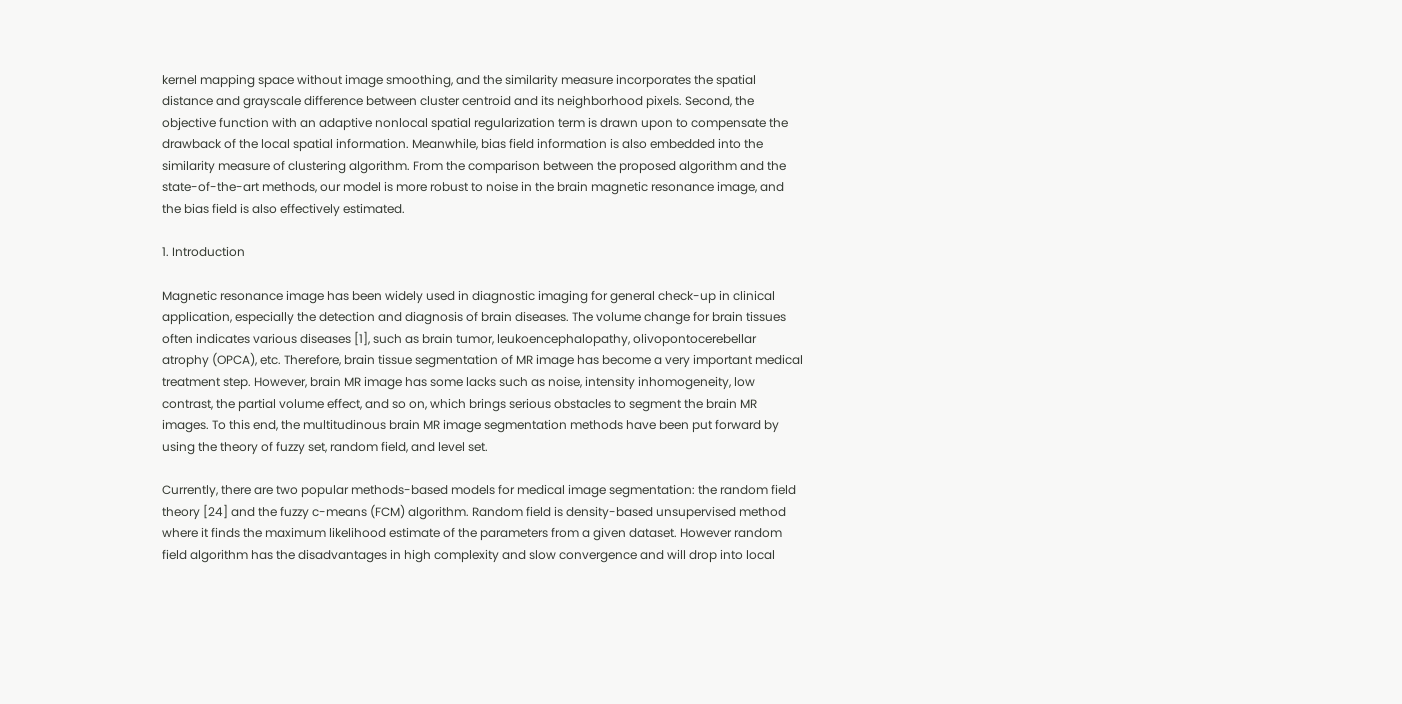kernel mapping space without image smoothing, and the similarity measure incorporates the spatial distance and grayscale difference between cluster centroid and its neighborhood pixels. Second, the objective function with an adaptive nonlocal spatial regularization term is drawn upon to compensate the drawback of the local spatial information. Meanwhile, bias field information is also embedded into the similarity measure of clustering algorithm. From the comparison between the proposed algorithm and the state-of-the-art methods, our model is more robust to noise in the brain magnetic resonance image, and the bias field is also effectively estimated.

1. Introduction

Magnetic resonance image has been widely used in diagnostic imaging for general check-up in clinical application, especially the detection and diagnosis of brain diseases. The volume change for brain tissues often indicates various diseases [1], such as brain tumor, leukoencephalopathy, olivopontocerebellar atrophy (OPCA), etc. Therefore, brain tissue segmentation of MR image has become a very important medical treatment step. However, brain MR image has some lacks such as noise, intensity inhomogeneity, low contrast, the partial volume effect, and so on, which brings serious obstacles to segment the brain MR images. To this end, the multitudinous brain MR image segmentation methods have been put forward by using the theory of fuzzy set, random field, and level set.

Currently, there are two popular methods-based models for medical image segmentation: the random field theory [24] and the fuzzy c-means (FCM) algorithm. Random field is density-based unsupervised method where it finds the maximum likelihood estimate of the parameters from a given dataset. However random field algorithm has the disadvantages in high complexity and slow convergence and will drop into local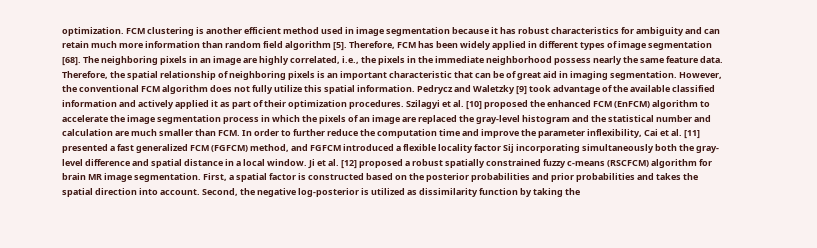optimization. FCM clustering is another efficient method used in image segmentation because it has robust characteristics for ambiguity and can retain much more information than random field algorithm [5]. Therefore, FCM has been widely applied in different types of image segmentation [68]. The neighboring pixels in an image are highly correlated, i.e., the pixels in the immediate neighborhood possess nearly the same feature data. Therefore, the spatial relationship of neighboring pixels is an important characteristic that can be of great aid in imaging segmentation. However, the conventional FCM algorithm does not fully utilize this spatial information. Pedrycz and Waletzky [9] took advantage of the available classified information and actively applied it as part of their optimization procedures. Szilagyi et al. [10] proposed the enhanced FCM (EnFCM) algorithm to accelerate the image segmentation process in which the pixels of an image are replaced the gray-level histogram and the statistical number and calculation are much smaller than FCM. In order to further reduce the computation time and improve the parameter inflexibility, Cai et al. [11] presented a fast generalized FCM (FGFCM) method, and FGFCM introduced a flexible locality factor Sij incorporating simultaneously both the gray-level difference and spatial distance in a local window. Ji et al. [12] proposed a robust spatially constrained fuzzy c-means (RSCFCM) algorithm for brain MR image segmentation. First, a spatial factor is constructed based on the posterior probabilities and prior probabilities and takes the spatial direction into account. Second, the negative log-posterior is utilized as dissimilarity function by taking the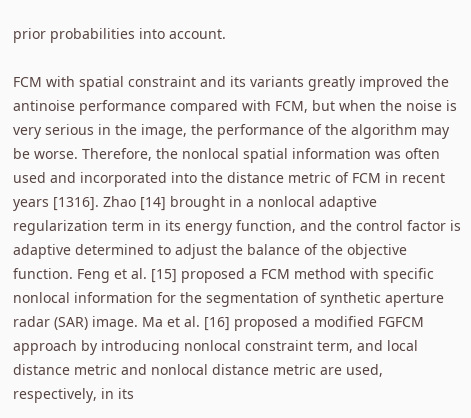prior probabilities into account.

FCM with spatial constraint and its variants greatly improved the antinoise performance compared with FCM, but when the noise is very serious in the image, the performance of the algorithm may be worse. Therefore, the nonlocal spatial information was often used and incorporated into the distance metric of FCM in recent years [1316]. Zhao [14] brought in a nonlocal adaptive regularization term in its energy function, and the control factor is adaptive determined to adjust the balance of the objective function. Feng et al. [15] proposed a FCM method with specific nonlocal information for the segmentation of synthetic aperture radar (SAR) image. Ma et al. [16] proposed a modified FGFCM approach by introducing nonlocal constraint term, and local distance metric and nonlocal distance metric are used, respectively, in its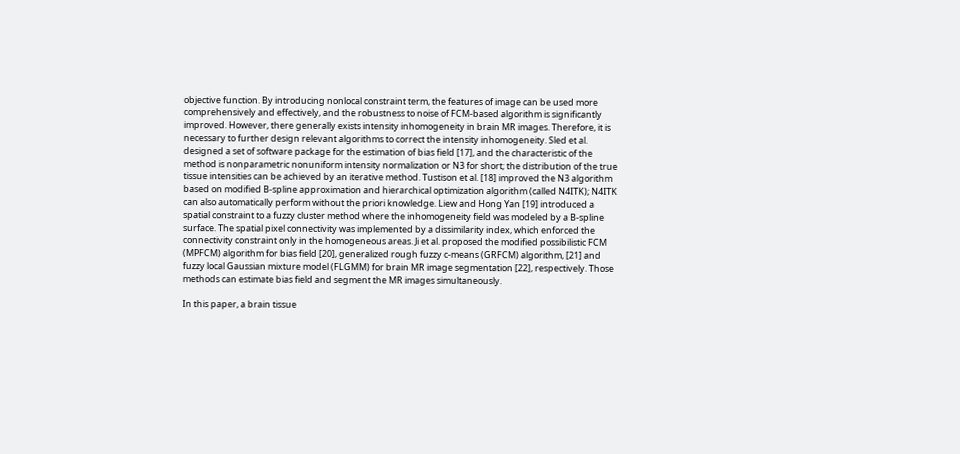objective function. By introducing nonlocal constraint term, the features of image can be used more comprehensively and effectively, and the robustness to noise of FCM-based algorithm is significantly improved. However, there generally exists intensity inhomogeneity in brain MR images. Therefore, it is necessary to further design relevant algorithms to correct the intensity inhomogeneity. Sled et al. designed a set of software package for the estimation of bias field [17], and the characteristic of the method is nonparametric nonuniform intensity normalization or N3 for short; the distribution of the true tissue intensities can be achieved by an iterative method. Tustison et al. [18] improved the N3 algorithm based on modified B-spline approximation and hierarchical optimization algorithm (called N4ITK); N4ITK can also automatically perform without the priori knowledge. Liew and Hong Yan [19] introduced a spatial constraint to a fuzzy cluster method where the inhomogeneity field was modeled by a B-spline surface. The spatial pixel connectivity was implemented by a dissimilarity index, which enforced the connectivity constraint only in the homogeneous areas. Ji et al. proposed the modified possibilistic FCM (MPFCM) algorithm for bias field [20], generalized rough fuzzy c-means (GRFCM) algorithm, [21] and fuzzy local Gaussian mixture model (FLGMM) for brain MR image segmentation [22], respectively. Those methods can estimate bias field and segment the MR images simultaneously.

In this paper, a brain tissue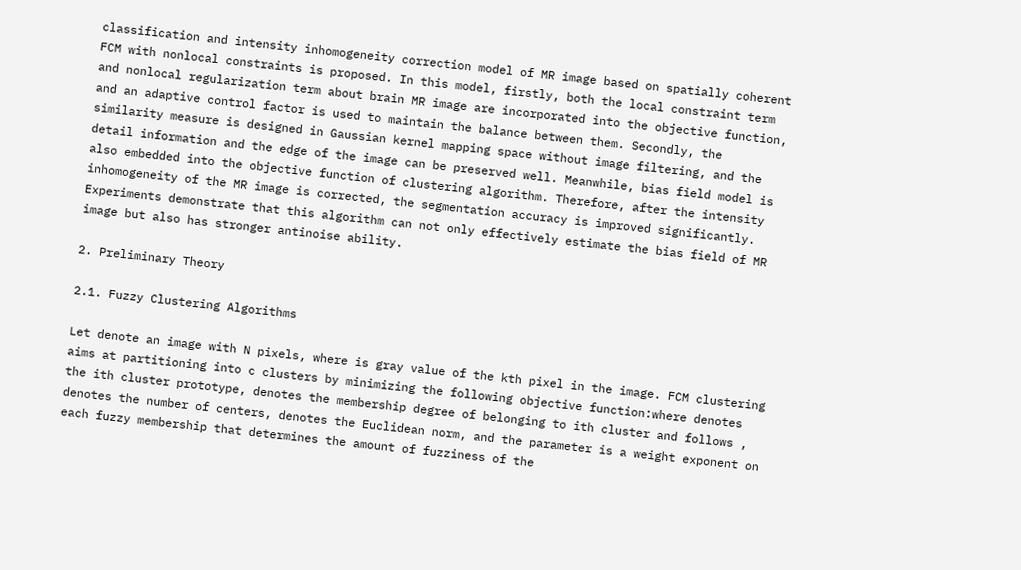classification and intensity inhomogeneity correction model of MR image based on spatially coherent FCM with nonlocal constraints is proposed. In this model, firstly, both the local constraint term and nonlocal regularization term about brain MR image are incorporated into the objective function, and an adaptive control factor is used to maintain the balance between them. Secondly, the similarity measure is designed in Gaussian kernel mapping space without image filtering, and the detail information and the edge of the image can be preserved well. Meanwhile, bias field model is also embedded into the objective function of clustering algorithm. Therefore, after the intensity inhomogeneity of the MR image is corrected, the segmentation accuracy is improved significantly. Experiments demonstrate that this algorithm can not only effectively estimate the bias field of MR image but also has stronger antinoise ability.

2. Preliminary Theory

2.1. Fuzzy Clustering Algorithms

Let denote an image with N pixels, where is gray value of the kth pixel in the image. FCM clustering aims at partitioning into c clusters by minimizing the following objective function:where denotes the ith cluster prototype, denotes the membership degree of belonging to ith cluster and follows , denotes the number of centers, denotes the Euclidean norm, and the parameter is a weight exponent on each fuzzy membership that determines the amount of fuzziness of the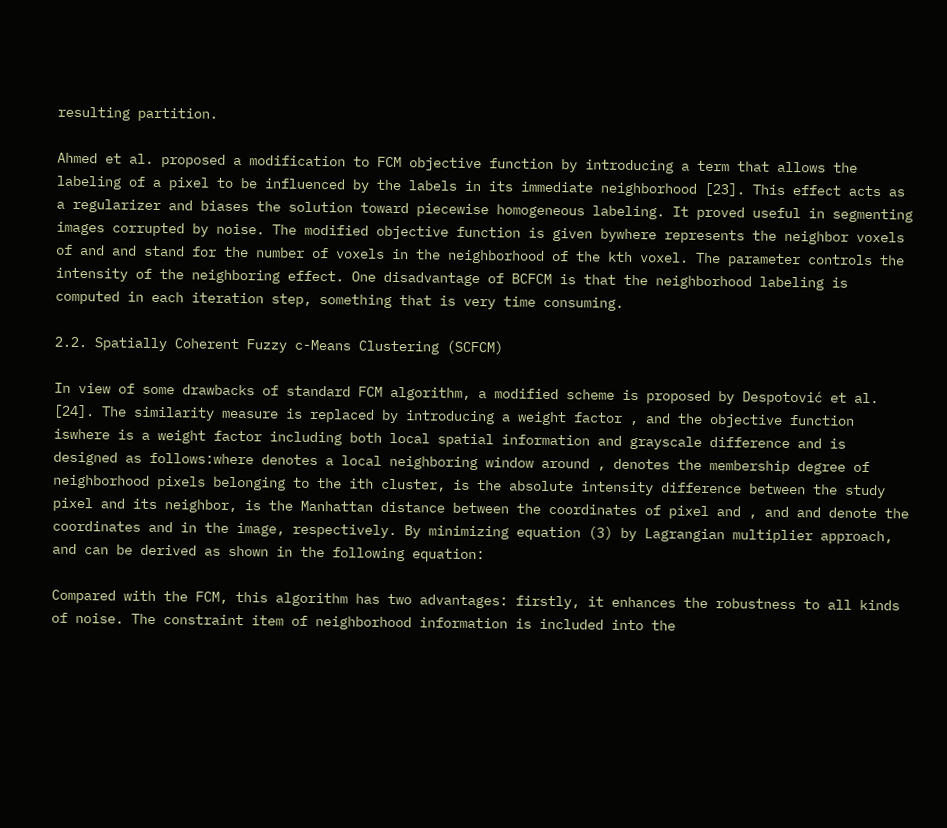resulting partition.

Ahmed et al. proposed a modification to FCM objective function by introducing a term that allows the labeling of a pixel to be influenced by the labels in its immediate neighborhood [23]. This effect acts as a regularizer and biases the solution toward piecewise homogeneous labeling. It proved useful in segmenting images corrupted by noise. The modified objective function is given bywhere represents the neighbor voxels of and and stand for the number of voxels in the neighborhood of the kth voxel. The parameter controls the intensity of the neighboring effect. One disadvantage of BCFCM is that the neighborhood labeling is computed in each iteration step, something that is very time consuming.

2.2. Spatially Coherent Fuzzy c-Means Clustering (SCFCM)

In view of some drawbacks of standard FCM algorithm, a modified scheme is proposed by Despotović et al. [24]. The similarity measure is replaced by introducing a weight factor , and the objective function iswhere is a weight factor including both local spatial information and grayscale difference and is designed as follows:where denotes a local neighboring window around , denotes the membership degree of neighborhood pixels belonging to the ith cluster, is the absolute intensity difference between the study pixel and its neighbor, is the Manhattan distance between the coordinates of pixel and , and and denote the coordinates and in the image, respectively. By minimizing equation (3) by Lagrangian multiplier approach, and can be derived as shown in the following equation:

Compared with the FCM, this algorithm has two advantages: firstly, it enhances the robustness to all kinds of noise. The constraint item of neighborhood information is included into the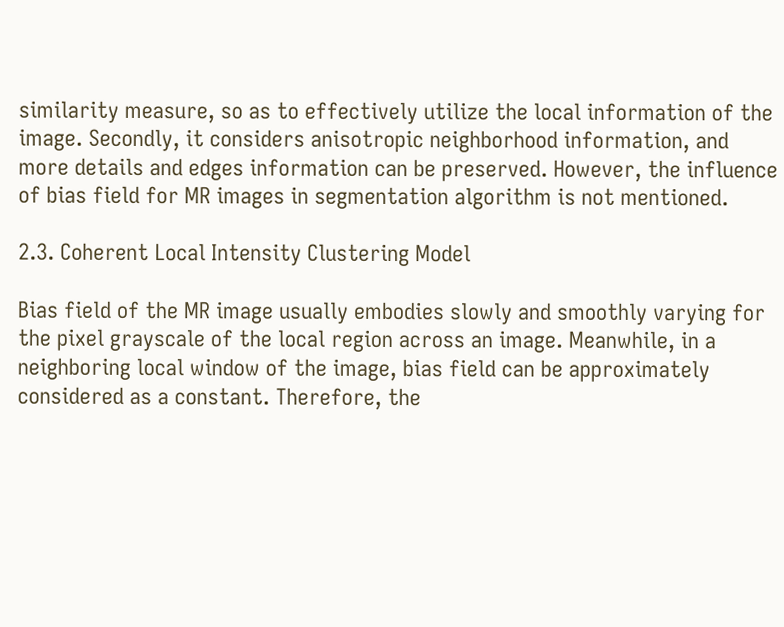similarity measure, so as to effectively utilize the local information of the image. Secondly, it considers anisotropic neighborhood information, and more details and edges information can be preserved. However, the influence of bias field for MR images in segmentation algorithm is not mentioned.

2.3. Coherent Local Intensity Clustering Model

Bias field of the MR image usually embodies slowly and smoothly varying for the pixel grayscale of the local region across an image. Meanwhile, in a neighboring local window of the image, bias field can be approximately considered as a constant. Therefore, the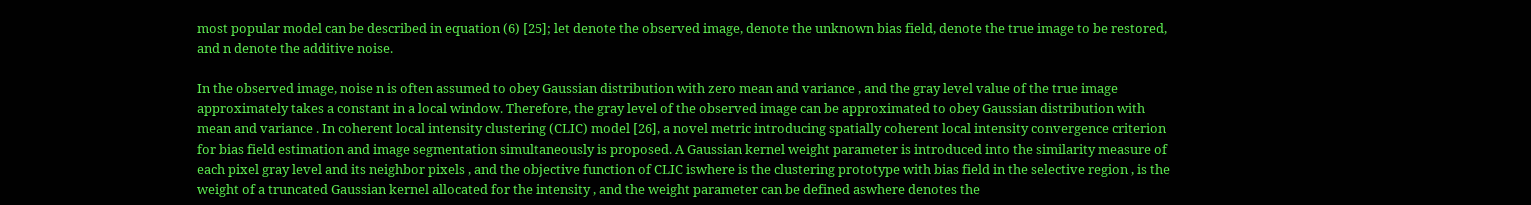most popular model can be described in equation (6) [25]; let denote the observed image, denote the unknown bias field, denote the true image to be restored, and n denote the additive noise.

In the observed image, noise n is often assumed to obey Gaussian distribution with zero mean and variance , and the gray level value of the true image approximately takes a constant in a local window. Therefore, the gray level of the observed image can be approximated to obey Gaussian distribution with mean and variance . In coherent local intensity clustering (CLIC) model [26], a novel metric introducing spatially coherent local intensity convergence criterion for bias field estimation and image segmentation simultaneously is proposed. A Gaussian kernel weight parameter is introduced into the similarity measure of each pixel gray level and its neighbor pixels , and the objective function of CLIC iswhere is the clustering prototype with bias field in the selective region , is the weight of a truncated Gaussian kernel allocated for the intensity , and the weight parameter can be defined aswhere denotes the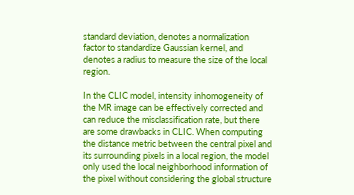standard deviation, denotes a normalization factor to standardize Gaussian kernel, and denotes a radius to measure the size of the local region.

In the CLIC model, intensity inhomogeneity of the MR image can be effectively corrected and can reduce the misclassification rate, but there are some drawbacks in CLIC. When computing the distance metric between the central pixel and its surrounding pixels in a local region, the model only used the local neighborhood information of the pixel without considering the global structure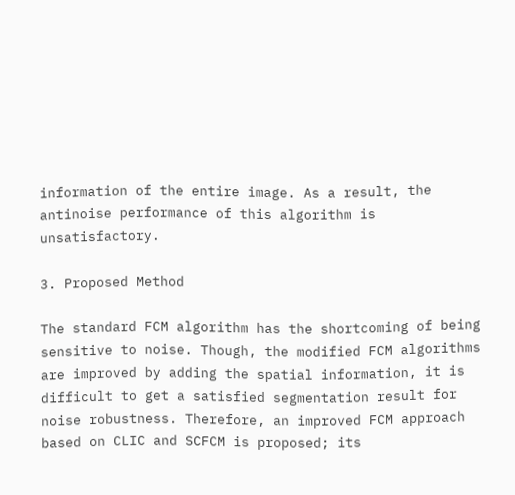information of the entire image. As a result, the antinoise performance of this algorithm is unsatisfactory.

3. Proposed Method

The standard FCM algorithm has the shortcoming of being sensitive to noise. Though, the modified FCM algorithms are improved by adding the spatial information, it is difficult to get a satisfied segmentation result for noise robustness. Therefore, an improved FCM approach based on CLIC and SCFCM is proposed; its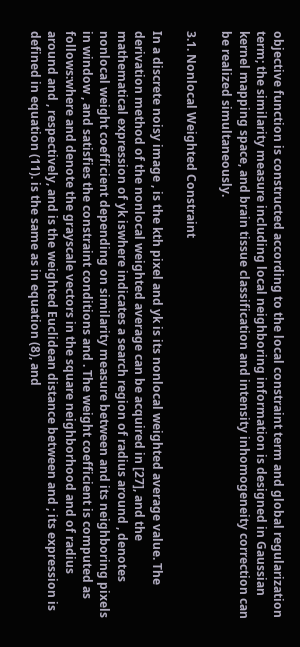objective function is constructed according to the local constraint term and global regularization term; the similarity measure including local neighboring information is designed in Gaussian kernel mapping space, and brain tissue classification and intensity inhomogeneity correction can be realized simultaneously.

3.1. Nonlocal Weighted Constraint

In a discrete noisy image , is the kth pixel and yk is its nonlocal weighted average value. The derivation method of the nonlocal weighted average can be acquired in [27], and the mathematical expression of yk iswhere indicates a search region of radius around , denotes nonlocal weight coefficient depending on similarity measure between and its neighboring pixels in window , and satisfies the constraint conditions and . The weight coefficient is computed as follows:where and denote the grayscale vectors in the square neighborhood and of radius around and , respectively, and is the weighted Euclidean distance between and ; its expression is defined in equation (11). is the same as in equation (8), and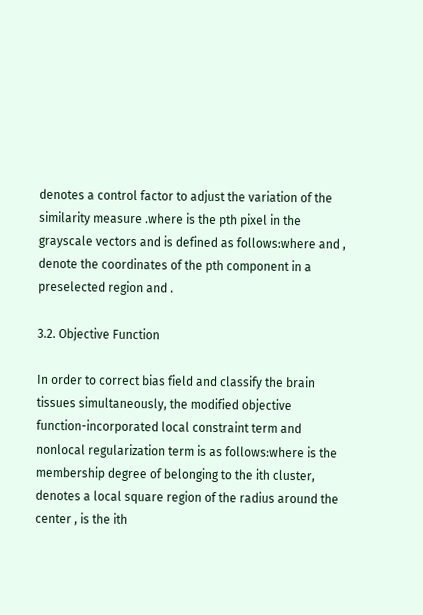denotes a control factor to adjust the variation of the similarity measure .where is the pth pixel in the grayscale vectors and is defined as follows:where and , denote the coordinates of the pth component in a preselected region and .

3.2. Objective Function

In order to correct bias field and classify the brain tissues simultaneously, the modified objective function-incorporated local constraint term and nonlocal regularization term is as follows:where is the membership degree of belonging to the ith cluster, denotes a local square region of the radius around the center , is the ith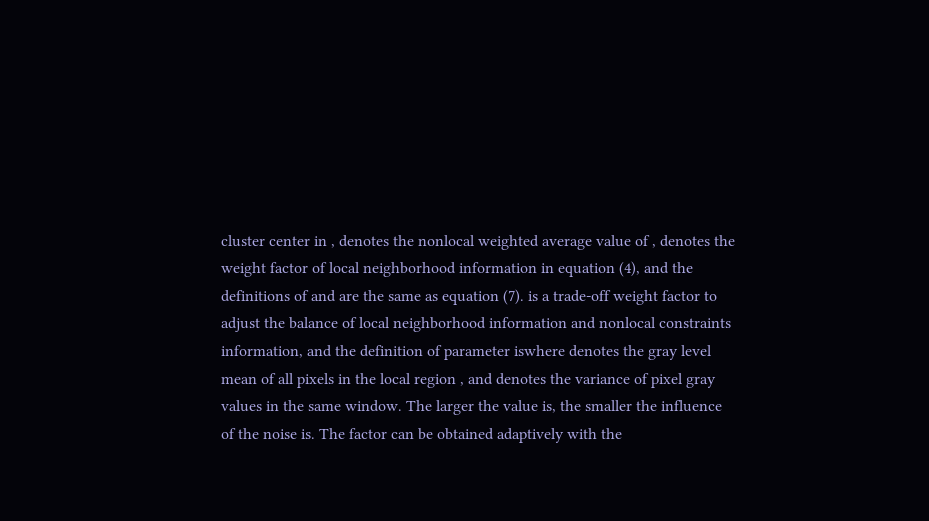cluster center in , denotes the nonlocal weighted average value of , denotes the weight factor of local neighborhood information in equation (4), and the definitions of and are the same as equation (7). is a trade-off weight factor to adjust the balance of local neighborhood information and nonlocal constraints information, and the definition of parameter iswhere denotes the gray level mean of all pixels in the local region , and denotes the variance of pixel gray values in the same window. The larger the value is, the smaller the influence of the noise is. The factor can be obtained adaptively with the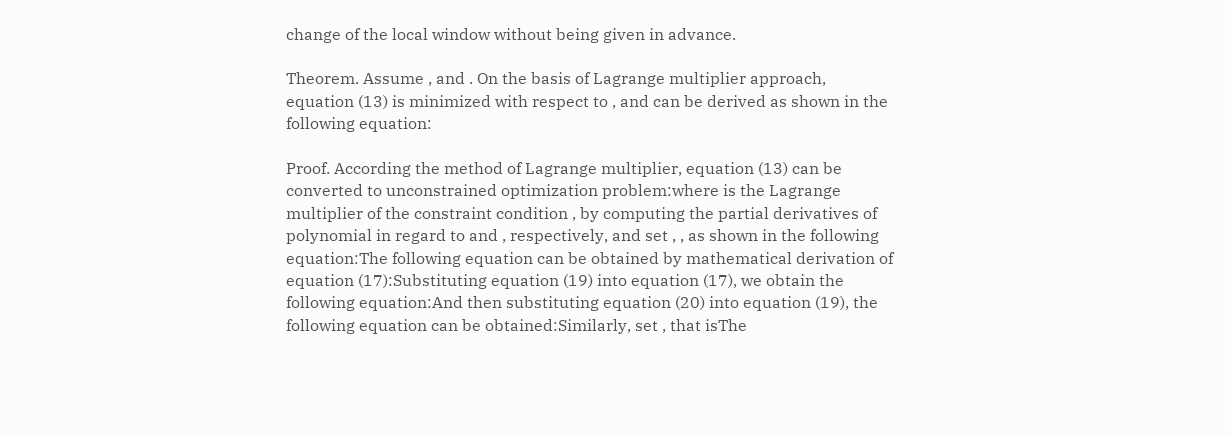change of the local window without being given in advance.

Theorem. Assume , and . On the basis of Lagrange multiplier approach, equation (13) is minimized with respect to , and can be derived as shown in the following equation:

Proof. According the method of Lagrange multiplier, equation (13) can be converted to unconstrained optimization problem:where is the Lagrange multiplier of the constraint condition , by computing the partial derivatives of polynomial in regard to and , respectively, and set , , as shown in the following equation:The following equation can be obtained by mathematical derivation of equation (17):Substituting equation (19) into equation (17), we obtain the following equation:And then substituting equation (20) into equation (19), the following equation can be obtained:Similarly, set , that isThe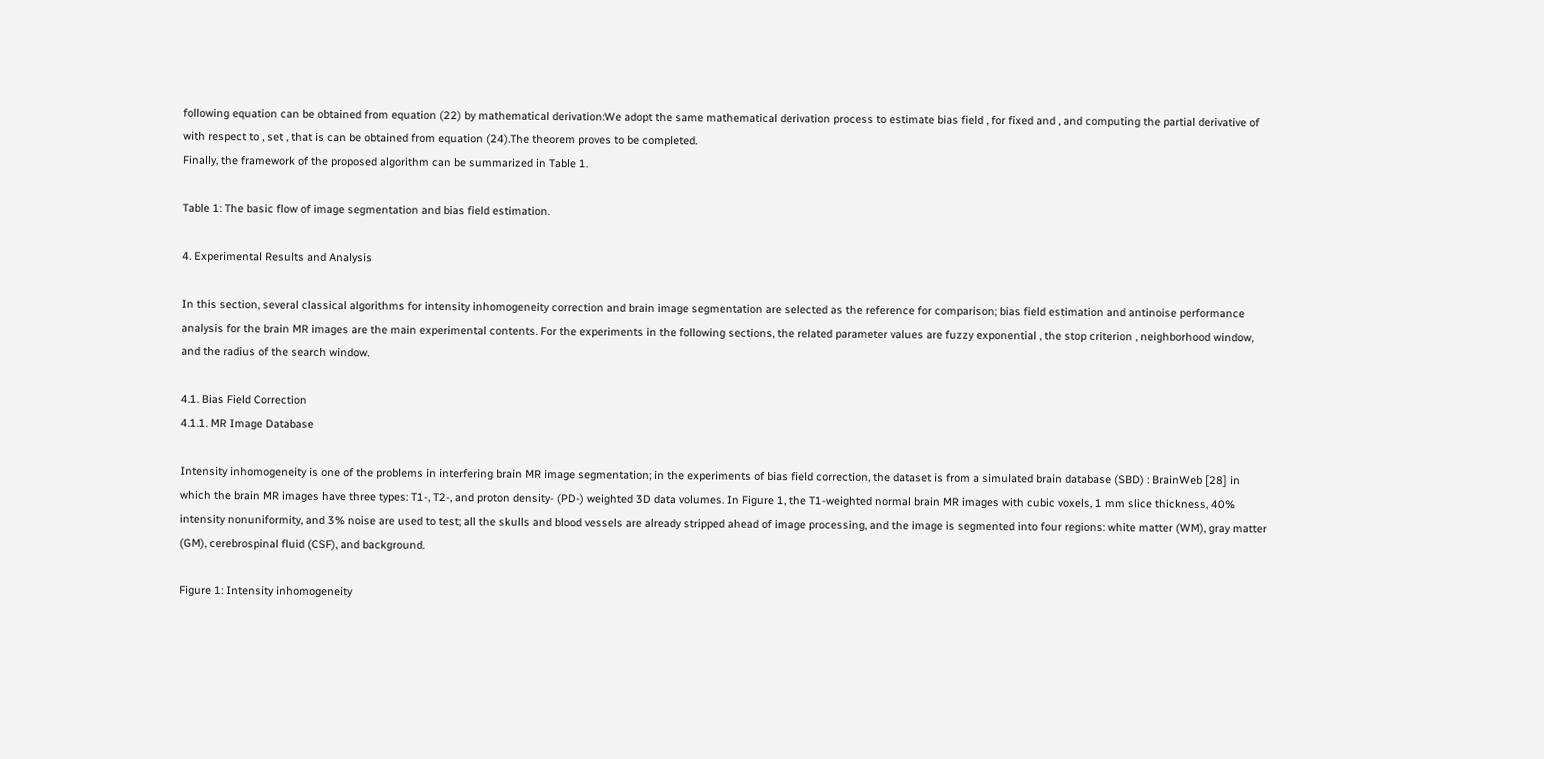following equation can be obtained from equation (22) by mathematical derivation:We adopt the same mathematical derivation process to estimate bias field , for fixed and , and computing the partial derivative of with respect to , set , that is can be obtained from equation (24).The theorem proves to be completed.
Finally, the framework of the proposed algorithm can be summarized in Table 1.

Table 1: The basic flow of image segmentation and bias field estimation.

4. Experimental Results and Analysis

In this section, several classical algorithms for intensity inhomogeneity correction and brain image segmentation are selected as the reference for comparison; bias field estimation and antinoise performance analysis for the brain MR images are the main experimental contents. For the experiments in the following sections, the related parameter values are fuzzy exponential , the stop criterion , neighborhood window, and the radius of the search window.

4.1. Bias Field Correction
4.1.1. MR Image Database

Intensity inhomogeneity is one of the problems in interfering brain MR image segmentation; in the experiments of bias field correction, the dataset is from a simulated brain database (SBD) : BrainWeb [28] in which the brain MR images have three types: T1-, T2-, and proton density- (PD-) weighted 3D data volumes. In Figure 1, the T1-weighted normal brain MR images with cubic voxels, 1 mm slice thickness, 40% intensity nonuniformity, and 3% noise are used to test; all the skulls and blood vessels are already stripped ahead of image processing, and the image is segmented into four regions: white matter (WM), gray matter (GM), cerebrospinal fluid (CSF), and background.

Figure 1: Intensity inhomogeneity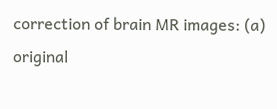correction of brain MR images: (a) original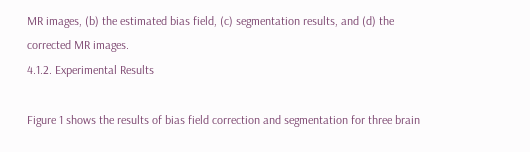MR images, (b) the estimated bias field, (c) segmentation results, and (d) the corrected MR images.
4.1.2. Experimental Results

Figure 1 shows the results of bias field correction and segmentation for three brain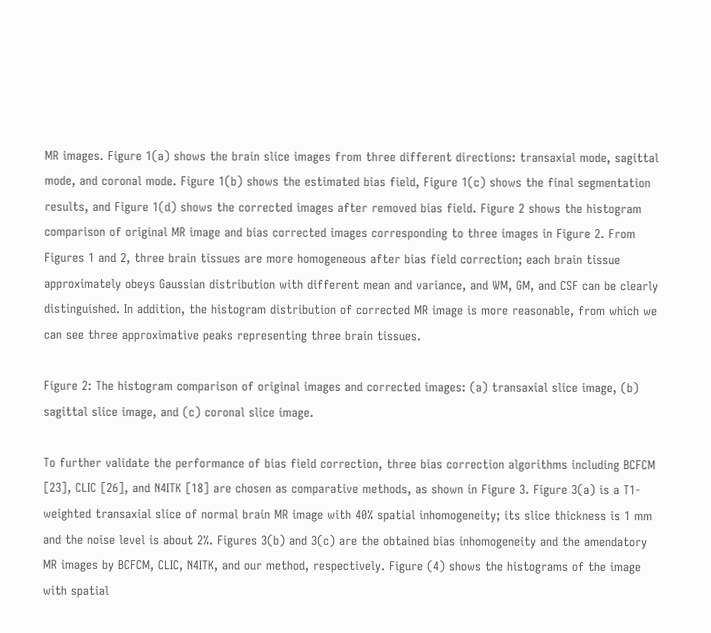MR images. Figure 1(a) shows the brain slice images from three different directions: transaxial mode, sagittal mode, and coronal mode. Figure 1(b) shows the estimated bias field, Figure 1(c) shows the final segmentation results, and Figure 1(d) shows the corrected images after removed bias field. Figure 2 shows the histogram comparison of original MR image and bias corrected images corresponding to three images in Figure 2. From Figures 1 and 2, three brain tissues are more homogeneous after bias field correction; each brain tissue approximately obeys Gaussian distribution with different mean and variance, and WM, GM, and CSF can be clearly distinguished. In addition, the histogram distribution of corrected MR image is more reasonable, from which we can see three approximative peaks representing three brain tissues.

Figure 2: The histogram comparison of original images and corrected images: (a) transaxial slice image, (b) sagittal slice image, and (c) coronal slice image.

To further validate the performance of bias field correction, three bias correction algorithms including BCFCM [23], CLIC [26], and N4ITK [18] are chosen as comparative methods, as shown in Figure 3. Figure 3(a) is a T1-weighted transaxial slice of normal brain MR image with 40% spatial inhomogeneity; its slice thickness is 1 mm and the noise level is about 2%. Figures 3(b) and 3(c) are the obtained bias inhomogeneity and the amendatory MR images by BCFCM, CLIC, N4ITK, and our method, respectively. Figure (4) shows the histograms of the image with spatial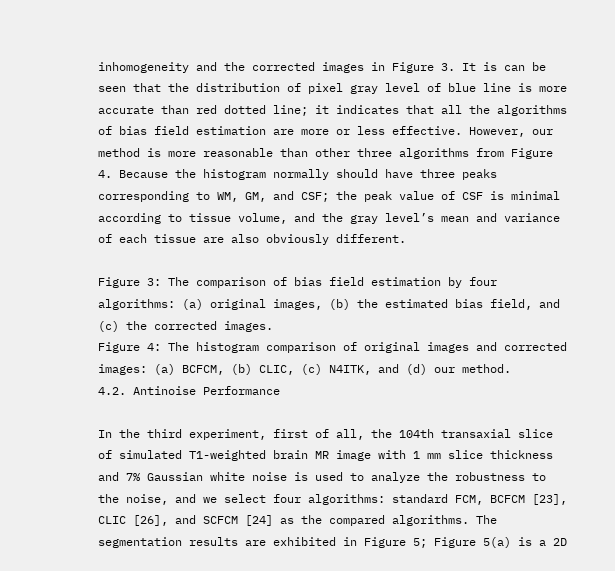inhomogeneity and the corrected images in Figure 3. It is can be seen that the distribution of pixel gray level of blue line is more accurate than red dotted line; it indicates that all the algorithms of bias field estimation are more or less effective. However, our method is more reasonable than other three algorithms from Figure 4. Because the histogram normally should have three peaks corresponding to WM, GM, and CSF; the peak value of CSF is minimal according to tissue volume, and the gray level’s mean and variance of each tissue are also obviously different.

Figure 3: The comparison of bias field estimation by four algorithms: (a) original images, (b) the estimated bias field, and (c) the corrected images.
Figure 4: The histogram comparison of original images and corrected images: (a) BCFCM, (b) CLIC, (c) N4ITK, and (d) our method.
4.2. Antinoise Performance

In the third experiment, first of all, the 104th transaxial slice of simulated T1-weighted brain MR image with 1 mm slice thickness and 7% Gaussian white noise is used to analyze the robustness to the noise, and we select four algorithms: standard FCM, BCFCM [23], CLIC [26], and SCFCM [24] as the compared algorithms. The segmentation results are exhibited in Figure 5; Figure 5(a) is a 2D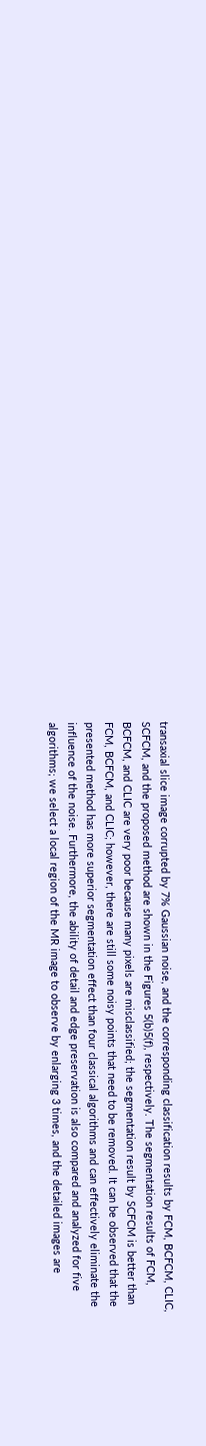transaxial slice image corrupted by 7% Gaussian noise, and the corresponding classification results by FCM, BCFCM, CLIC, SCFCM, and the proposed method are shown in the Figures 5(b)5(f), respectively. The segmentation results of FCM, BCFCM, and CLIC are very poor because many pixels are misclassified; the segmentation result by SCFCM is better than FCM, BCFCM, and CLIC; however, there are still some noisy points that need to be removed. It can be observed that the presented method has more superior segmentation effect than four classical algorithms and can effectively eliminate the influence of the noise. Furthermore, the ability of detail and edge preservation is also compared and analyzed for five algorithms; we select a local region of the MR image to observe by enlarging 3 times, and the detailed images are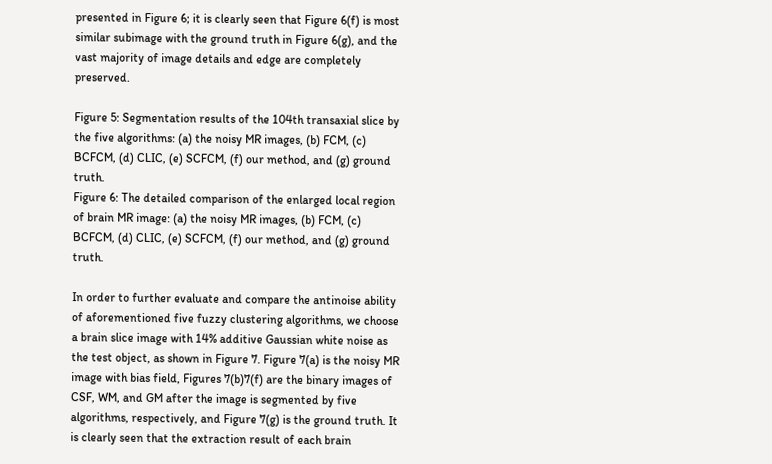presented in Figure 6; it is clearly seen that Figure 6(f) is most similar subimage with the ground truth in Figure 6(g), and the vast majority of image details and edge are completely preserved.

Figure 5: Segmentation results of the 104th transaxial slice by the five algorithms: (a) the noisy MR images, (b) FCM, (c) BCFCM, (d) CLIC, (e) SCFCM, (f) our method, and (g) ground truth.
Figure 6: The detailed comparison of the enlarged local region of brain MR image: (a) the noisy MR images, (b) FCM, (c) BCFCM, (d) CLIC, (e) SCFCM, (f) our method, and (g) ground truth.

In order to further evaluate and compare the antinoise ability of aforementioned five fuzzy clustering algorithms, we choose a brain slice image with 14% additive Gaussian white noise as the test object, as shown in Figure 7. Figure 7(a) is the noisy MR image with bias field, Figures 7(b)7(f) are the binary images of CSF, WM, and GM after the image is segmented by five algorithms, respectively, and Figure 7(g) is the ground truth. It is clearly seen that the extraction result of each brain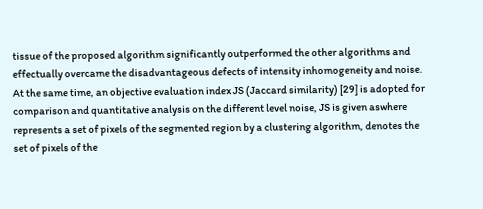tissue of the proposed algorithm significantly outperformed the other algorithms and effectually overcame the disadvantageous defects of intensity inhomogeneity and noise. At the same time, an objective evaluation index JS (Jaccard similarity) [29] is adopted for comparison and quantitative analysis on the different level noise, JS is given aswhere represents a set of pixels of the segmented region by a clustering algorithm, denotes the set of pixels of the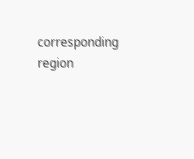corresponding region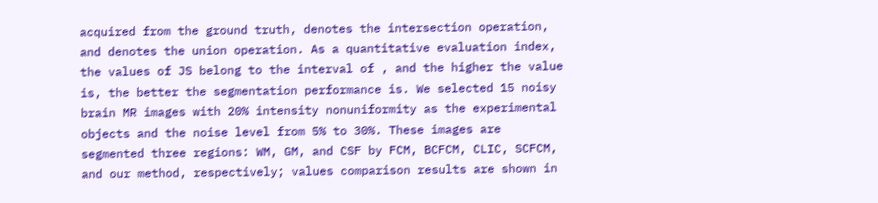acquired from the ground truth, denotes the intersection operation, and denotes the union operation. As a quantitative evaluation index, the values of JS belong to the interval of , and the higher the value is, the better the segmentation performance is. We selected 15 noisy brain MR images with 20% intensity nonuniformity as the experimental objects and the noise level from 5% to 30%. These images are segmented three regions: WM, GM, and CSF by FCM, BCFCM, CLIC, SCFCM, and our method, respectively; values comparison results are shown in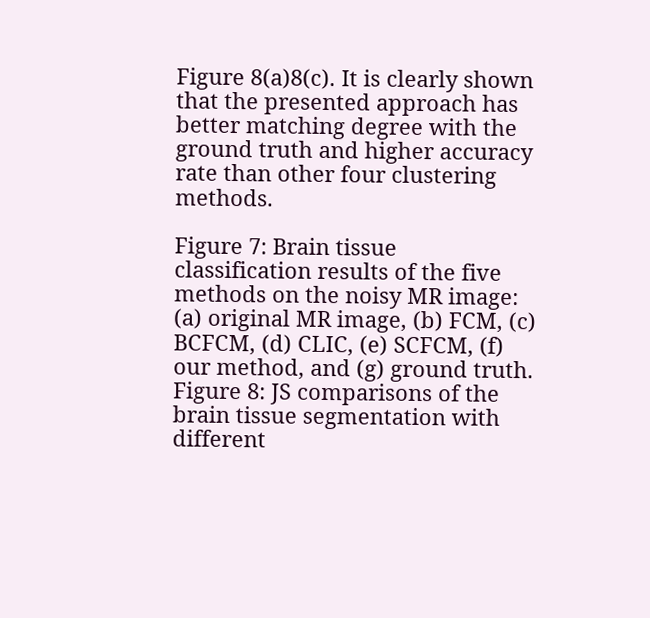Figure 8(a)8(c). It is clearly shown that the presented approach has better matching degree with the ground truth and higher accuracy rate than other four clustering methods.

Figure 7: Brain tissue classification results of the five methods on the noisy MR image: (a) original MR image, (b) FCM, (c) BCFCM, (d) CLIC, (e) SCFCM, (f) our method, and (g) ground truth.
Figure 8: JS comparisons of the brain tissue segmentation with different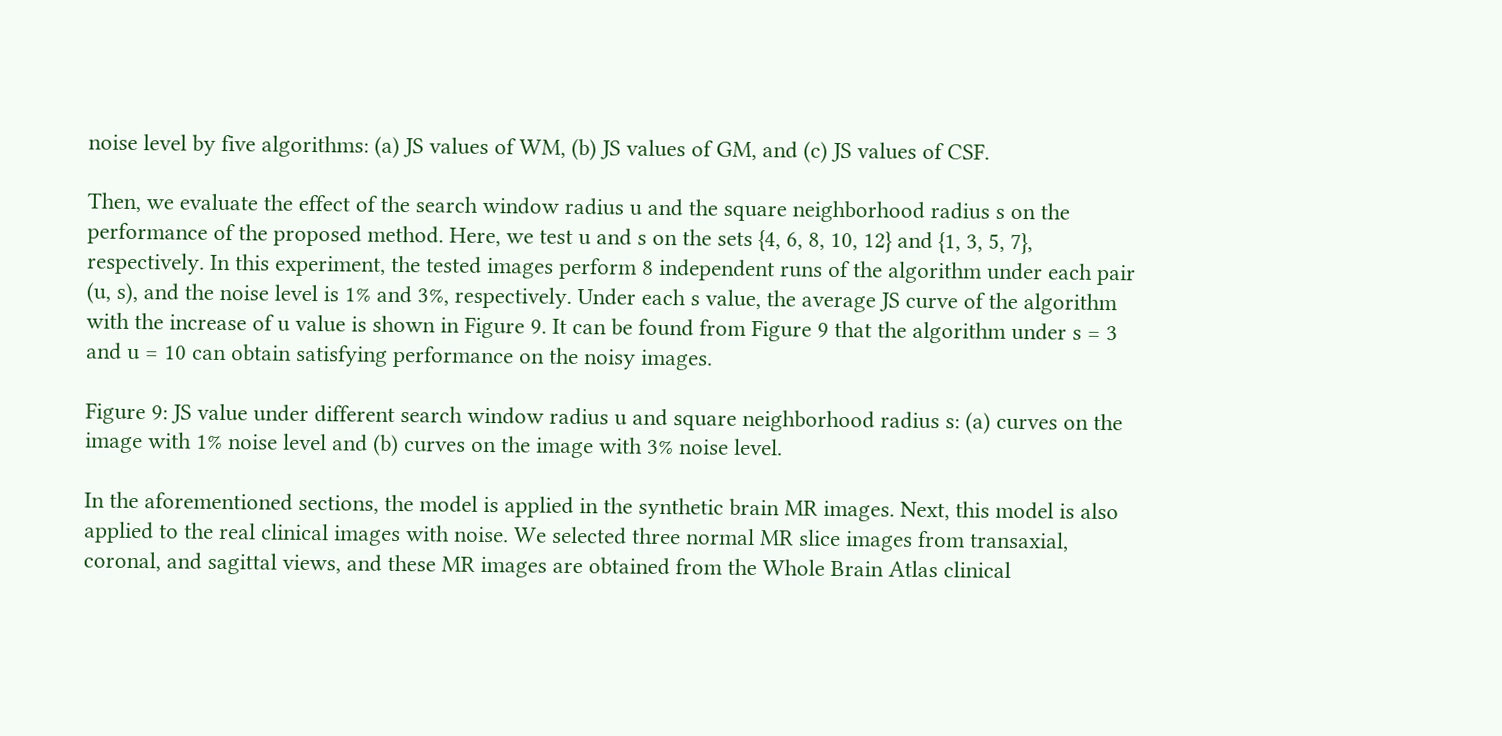noise level by five algorithms: (a) JS values of WM, (b) JS values of GM, and (c) JS values of CSF.

Then, we evaluate the effect of the search window radius u and the square neighborhood radius s on the performance of the proposed method. Here, we test u and s on the sets {4, 6, 8, 10, 12} and {1, 3, 5, 7}, respectively. In this experiment, the tested images perform 8 independent runs of the algorithm under each pair (u, s), and the noise level is 1% and 3%, respectively. Under each s value, the average JS curve of the algorithm with the increase of u value is shown in Figure 9. It can be found from Figure 9 that the algorithm under s = 3 and u = 10 can obtain satisfying performance on the noisy images.

Figure 9: JS value under different search window radius u and square neighborhood radius s: (a) curves on the image with 1% noise level and (b) curves on the image with 3% noise level.

In the aforementioned sections, the model is applied in the synthetic brain MR images. Next, this model is also applied to the real clinical images with noise. We selected three normal MR slice images from transaxial, coronal, and sagittal views, and these MR images are obtained from the Whole Brain Atlas clinical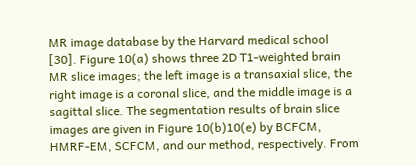MR image database by the Harvard medical school [30]. Figure 10(a) shows three 2D T1-weighted brain MR slice images; the left image is a transaxial slice, the right image is a coronal slice, and the middle image is a sagittal slice. The segmentation results of brain slice images are given in Figure 10(b)10(e) by BCFCM, HMRF-EM, SCFCM, and our method, respectively. From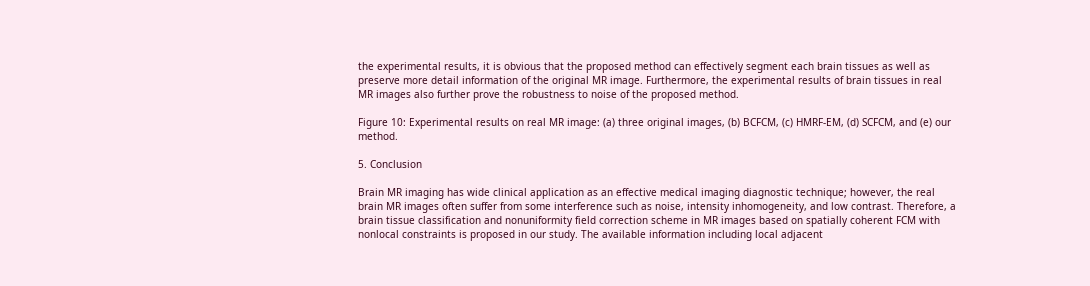the experimental results, it is obvious that the proposed method can effectively segment each brain tissues as well as preserve more detail information of the original MR image. Furthermore, the experimental results of brain tissues in real MR images also further prove the robustness to noise of the proposed method.

Figure 10: Experimental results on real MR image: (a) three original images, (b) BCFCM, (c) HMRF-EM, (d) SCFCM, and (e) our method.

5. Conclusion

Brain MR imaging has wide clinical application as an effective medical imaging diagnostic technique; however, the real brain MR images often suffer from some interference such as noise, intensity inhomogeneity, and low contrast. Therefore, a brain tissue classification and nonuniformity field correction scheme in MR images based on spatially coherent FCM with nonlocal constraints is proposed in our study. The available information including local adjacent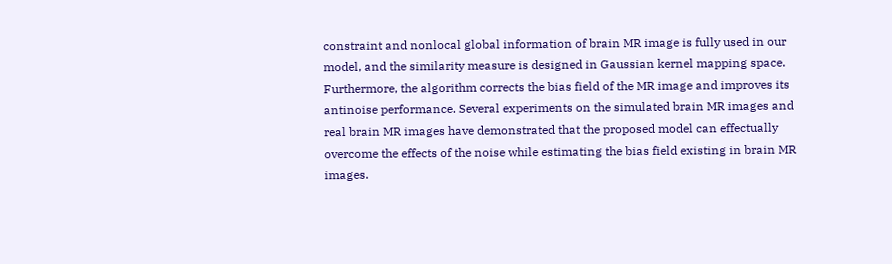constraint and nonlocal global information of brain MR image is fully used in our model, and the similarity measure is designed in Gaussian kernel mapping space. Furthermore, the algorithm corrects the bias field of the MR image and improves its antinoise performance. Several experiments on the simulated brain MR images and real brain MR images have demonstrated that the proposed model can effectually overcome the effects of the noise while estimating the bias field existing in brain MR images.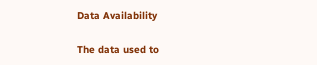Data Availability

The data used to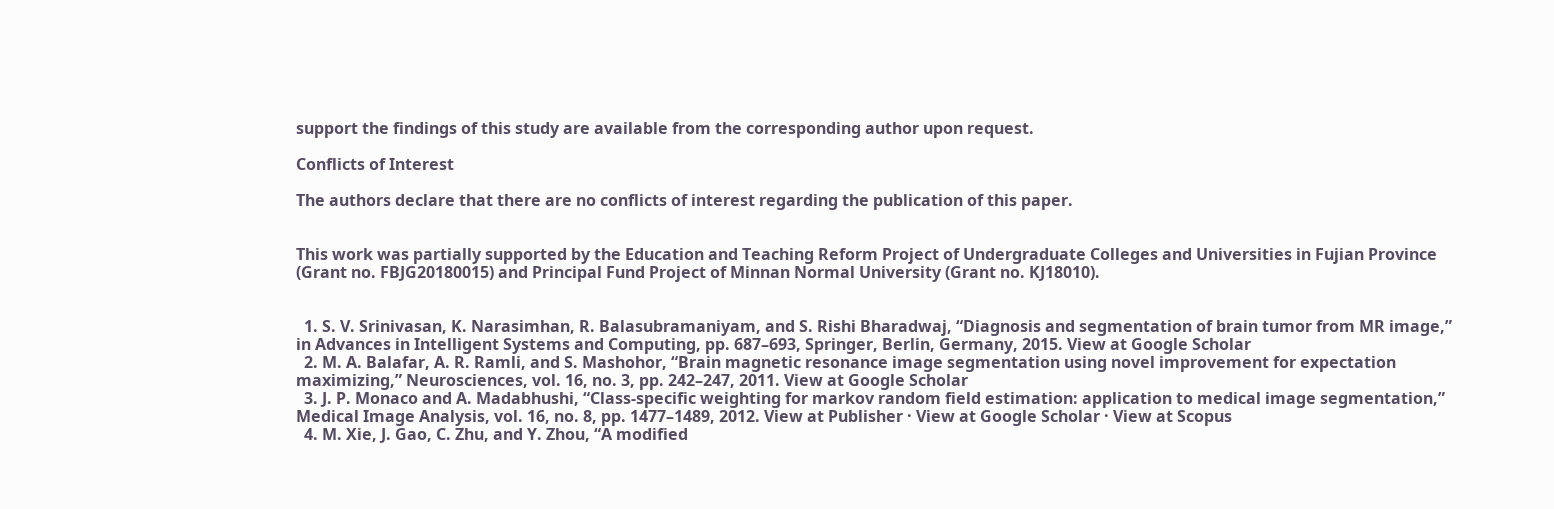support the findings of this study are available from the corresponding author upon request.

Conflicts of Interest

The authors declare that there are no conflicts of interest regarding the publication of this paper.


This work was partially supported by the Education and Teaching Reform Project of Undergraduate Colleges and Universities in Fujian Province (Grant no. FBJG20180015) and Principal Fund Project of Minnan Normal University (Grant no. KJ18010).


  1. S. V. Srinivasan, K. Narasimhan, R. Balasubramaniyam, and S. Rishi Bharadwaj, “Diagnosis and segmentation of brain tumor from MR image,” in Advances in Intelligent Systems and Computing, pp. 687–693, Springer, Berlin, Germany, 2015. View at Google Scholar
  2. M. A. Balafar, A. R. Ramli, and S. Mashohor, “Brain magnetic resonance image segmentation using novel improvement for expectation maximizing,” Neurosciences, vol. 16, no. 3, pp. 242–247, 2011. View at Google Scholar
  3. J. P. Monaco and A. Madabhushi, “Class-specific weighting for markov random field estimation: application to medical image segmentation,” Medical Image Analysis, vol. 16, no. 8, pp. 1477–1489, 2012. View at Publisher · View at Google Scholar · View at Scopus
  4. M. Xie, J. Gao, C. Zhu, and Y. Zhou, “A modified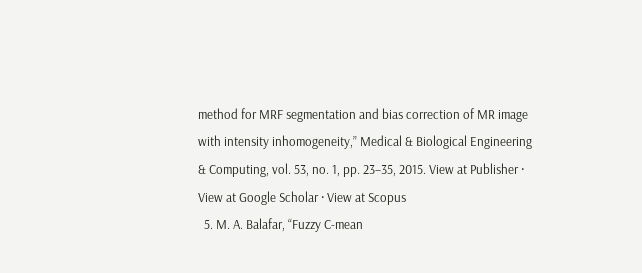method for MRF segmentation and bias correction of MR image with intensity inhomogeneity,” Medical & Biological Engineering & Computing, vol. 53, no. 1, pp. 23–35, 2015. View at Publisher · View at Google Scholar · View at Scopus
  5. M. A. Balafar, “Fuzzy C-mean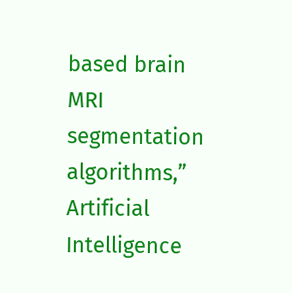based brain MRI segmentation algorithms,” Artificial Intelligence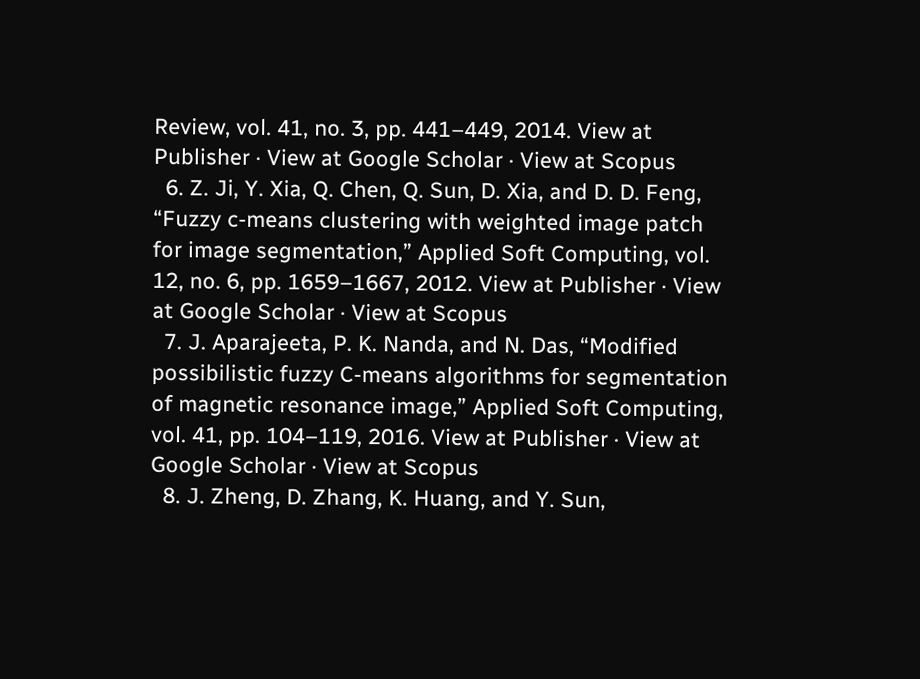Review, vol. 41, no. 3, pp. 441–449, 2014. View at Publisher · View at Google Scholar · View at Scopus
  6. Z. Ji, Y. Xia, Q. Chen, Q. Sun, D. Xia, and D. D. Feng, “Fuzzy c-means clustering with weighted image patch for image segmentation,” Applied Soft Computing, vol. 12, no. 6, pp. 1659–1667, 2012. View at Publisher · View at Google Scholar · View at Scopus
  7. J. Aparajeeta, P. K. Nanda, and N. Das, “Modified possibilistic fuzzy C-means algorithms for segmentation of magnetic resonance image,” Applied Soft Computing, vol. 41, pp. 104–119, 2016. View at Publisher · View at Google Scholar · View at Scopus
  8. J. Zheng, D. Zhang, K. Huang, and Y. Sun,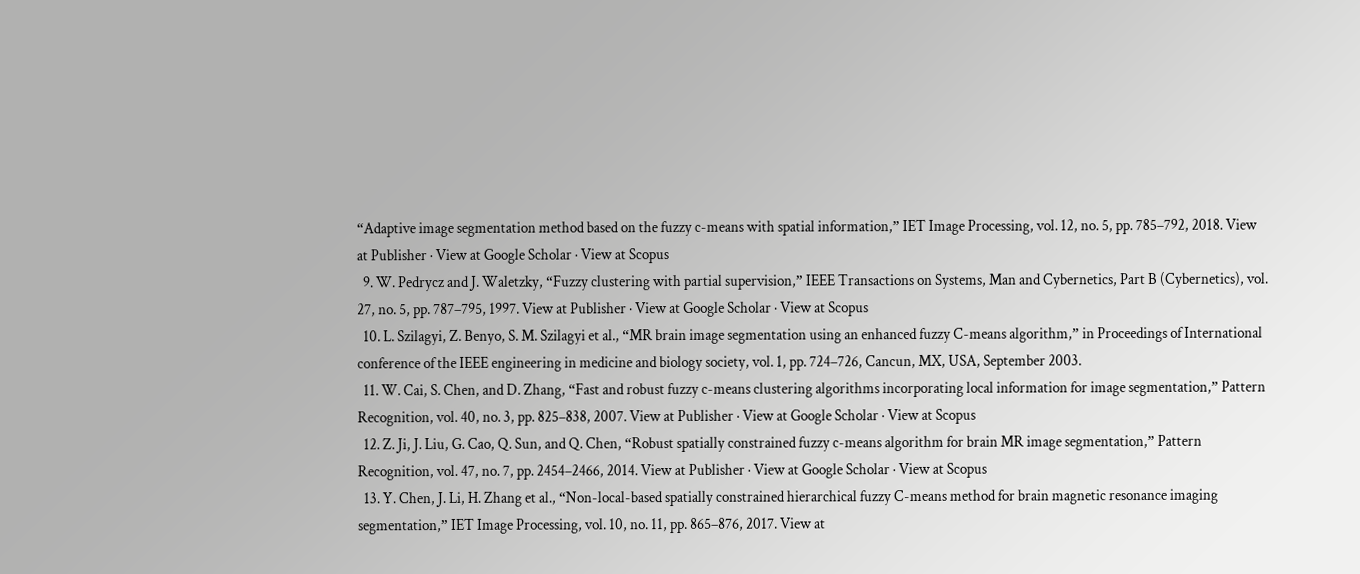“Adaptive image segmentation method based on the fuzzy c-means with spatial information,” IET Image Processing, vol. 12, no. 5, pp. 785–792, 2018. View at Publisher · View at Google Scholar · View at Scopus
  9. W. Pedrycz and J. Waletzky, “Fuzzy clustering with partial supervision,” IEEE Transactions on Systems, Man and Cybernetics, Part B (Cybernetics), vol. 27, no. 5, pp. 787–795, 1997. View at Publisher · View at Google Scholar · View at Scopus
  10. L. Szilagyi, Z. Benyo, S. M. Szilagyi et al., “MR brain image segmentation using an enhanced fuzzy C-means algorithm,” in Proceedings of International conference of the IEEE engineering in medicine and biology society, vol. 1, pp. 724–726, Cancun, MX, USA, September 2003.
  11. W. Cai, S. Chen, and D. Zhang, “Fast and robust fuzzy c-means clustering algorithms incorporating local information for image segmentation,” Pattern Recognition, vol. 40, no. 3, pp. 825–838, 2007. View at Publisher · View at Google Scholar · View at Scopus
  12. Z. Ji, J. Liu, G. Cao, Q. Sun, and Q. Chen, “Robust spatially constrained fuzzy c-means algorithm for brain MR image segmentation,” Pattern Recognition, vol. 47, no. 7, pp. 2454–2466, 2014. View at Publisher · View at Google Scholar · View at Scopus
  13. Y. Chen, J. Li, H. Zhang et al., “Non-local-based spatially constrained hierarchical fuzzy C-means method for brain magnetic resonance imaging segmentation,” IET Image Processing, vol. 10, no. 11, pp. 865–876, 2017. View at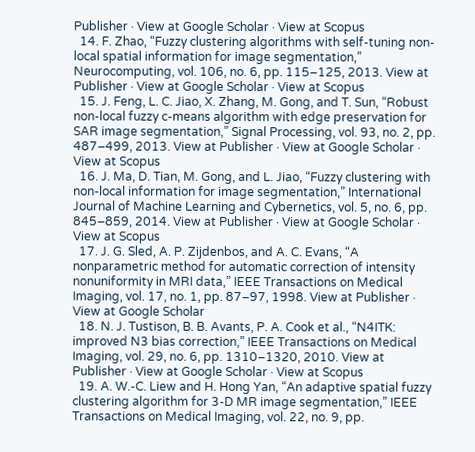Publisher · View at Google Scholar · View at Scopus
  14. F. Zhao, “Fuzzy clustering algorithms with self-tuning non-local spatial information for image segmentation,” Neurocomputing, vol. 106, no. 6, pp. 115–125, 2013. View at Publisher · View at Google Scholar · View at Scopus
  15. J. Feng, L. C. Jiao, X. Zhang, M. Gong, and T. Sun, “Robust non-local fuzzy c-means algorithm with edge preservation for SAR image segmentation,” Signal Processing, vol. 93, no. 2, pp. 487–499, 2013. View at Publisher · View at Google Scholar · View at Scopus
  16. J. Ma, D. Tian, M. Gong, and L. Jiao, “Fuzzy clustering with non-local information for image segmentation,” International Journal of Machine Learning and Cybernetics, vol. 5, no. 6, pp. 845–859, 2014. View at Publisher · View at Google Scholar · View at Scopus
  17. J. G. Sled, A. P. Zijdenbos, and A. C. Evans, “A nonparametric method for automatic correction of intensity nonuniformity in MRI data,” IEEE Transactions on Medical Imaging, vol. 17, no. 1, pp. 87–97, 1998. View at Publisher · View at Google Scholar
  18. N. J. Tustison, B. B. Avants, P. A. Cook et al., “N4ITK: improved N3 bias correction,” IEEE Transactions on Medical Imaging, vol. 29, no. 6, pp. 1310–1320, 2010. View at Publisher · View at Google Scholar · View at Scopus
  19. A. W.-C. Liew and H. Hong Yan, “An adaptive spatial fuzzy clustering algorithm for 3-D MR image segmentation,” IEEE Transactions on Medical Imaging, vol. 22, no. 9, pp.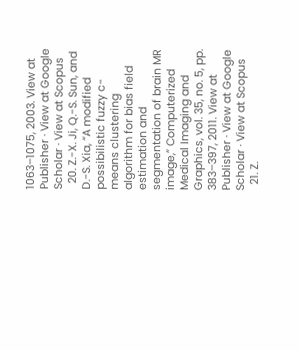1063–1075, 2003. View at Publisher · View at Google Scholar · View at Scopus
  20. Z.-X. Ji, Q.-S. Sun, and D.-S. Xia, “A modified possibilistic fuzzy c-means clustering algorithm for bias field estimation and segmentation of brain MR image,” Computerized Medical Imaging and Graphics, vol. 35, no. 5, pp. 383–397, 2011. View at Publisher · View at Google Scholar · View at Scopus
  21. Z.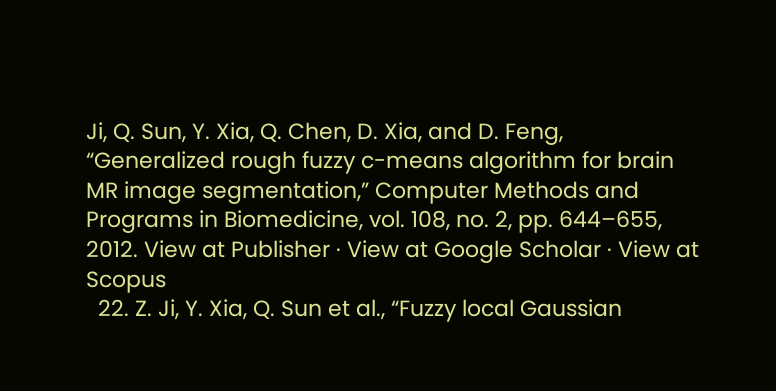Ji, Q. Sun, Y. Xia, Q. Chen, D. Xia, and D. Feng, “Generalized rough fuzzy c-means algorithm for brain MR image segmentation,” Computer Methods and Programs in Biomedicine, vol. 108, no. 2, pp. 644–655, 2012. View at Publisher · View at Google Scholar · View at Scopus
  22. Z. Ji, Y. Xia, Q. Sun et al., “Fuzzy local Gaussian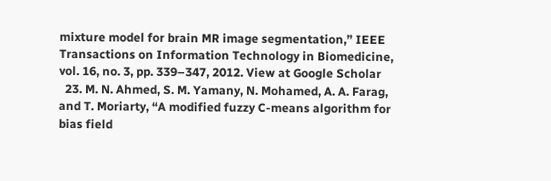mixture model for brain MR image segmentation,” IEEE Transactions on Information Technology in Biomedicine, vol. 16, no. 3, pp. 339–347, 2012. View at Google Scholar
  23. M. N. Ahmed, S. M. Yamany, N. Mohamed, A. A. Farag, and T. Moriarty, “A modified fuzzy C-means algorithm for bias field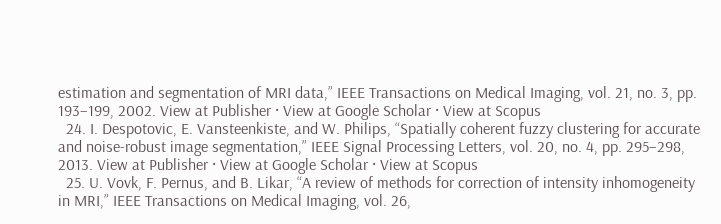estimation and segmentation of MRI data,” IEEE Transactions on Medical Imaging, vol. 21, no. 3, pp. 193–199, 2002. View at Publisher · View at Google Scholar · View at Scopus
  24. I. Despotovic, E. Vansteenkiste, and W. Philips, “Spatially coherent fuzzy clustering for accurate and noise-robust image segmentation,” IEEE Signal Processing Letters, vol. 20, no. 4, pp. 295–298, 2013. View at Publisher · View at Google Scholar · View at Scopus
  25. U. Vovk, F. Pernus, and B. Likar, “A review of methods for correction of intensity inhomogeneity in MRI,” IEEE Transactions on Medical Imaging, vol. 26,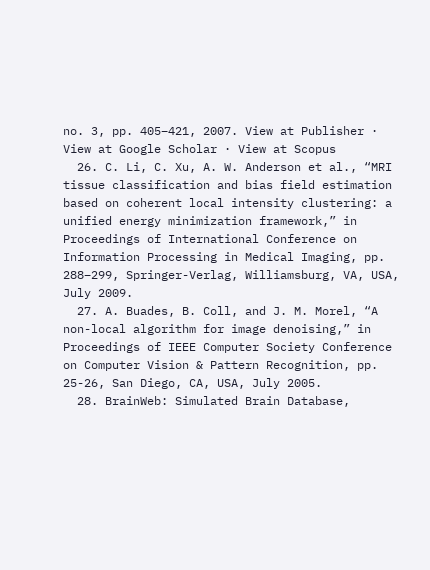no. 3, pp. 405–421, 2007. View at Publisher · View at Google Scholar · View at Scopus
  26. C. Li, C. Xu, A. W. Anderson et al., “MRI tissue classification and bias field estimation based on coherent local intensity clustering: a unified energy minimization framework,” in Proceedings of International Conference on Information Processing in Medical Imaging, pp. 288–299, Springer-Verlag, Williamsburg, VA, USA, July 2009.
  27. A. Buades, B. Coll, and J. M. Morel, “A non-local algorithm for image denoising,” in Proceedings of IEEE Computer Society Conference on Computer Vision & Pattern Recognition, pp. 25-26, San Diego, CA, USA, July 2005.
  28. BrainWeb: Simulated Brain Database,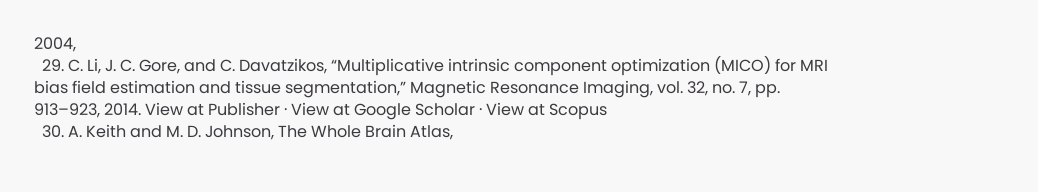2004,
  29. C. Li, J. C. Gore, and C. Davatzikos, “Multiplicative intrinsic component optimization (MICO) for MRI bias field estimation and tissue segmentation,” Magnetic Resonance Imaging, vol. 32, no. 7, pp. 913–923, 2014. View at Publisher · View at Google Scholar · View at Scopus
  30. A. Keith and M. D. Johnson, The Whole Brain Atlas,